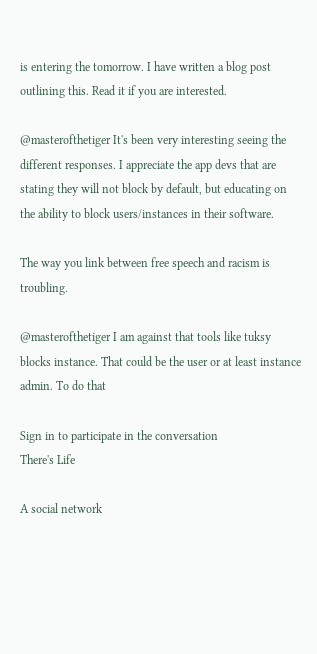is entering the tomorrow. I have written a blog post outlining this. Read it if you are interested.

@masterofthetiger It's been very interesting seeing the different responses. I appreciate the app devs that are stating they will not block by default, but educating on the ability to block users/instances in their software.

The way you link between free speech and racism is troubling.

@masterofthetiger I am against that tools like tuksy blocks instance. That could be the user or at least instance admin. To do that

Sign in to participate in the conversation
There's Life

A social network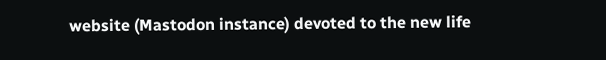website (Mastodon instance) devoted to the new life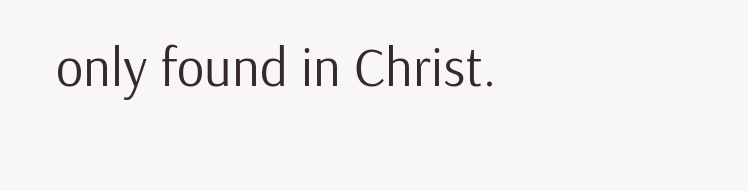only found in Christ.